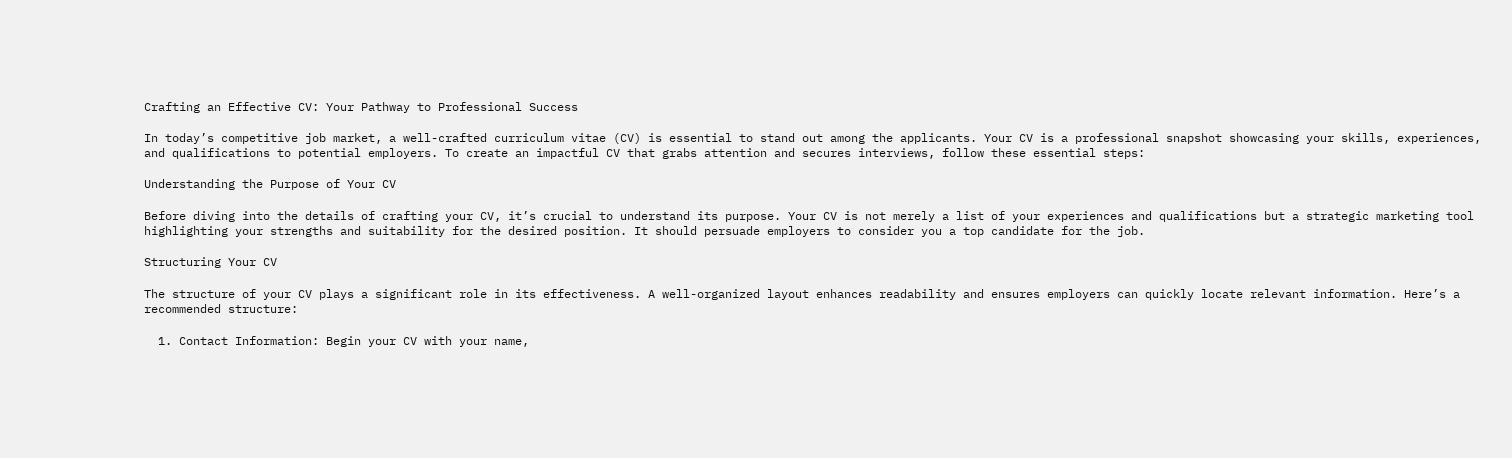Crafting an Effective CV: Your Pathway to Professional Success

In today’s competitive job market, a well-crafted curriculum vitae (CV) is essential to stand out among the applicants. Your CV is a professional snapshot showcasing your skills, experiences, and qualifications to potential employers. To create an impactful CV that grabs attention and secures interviews, follow these essential steps:

Understanding the Purpose of Your CV

Before diving into the details of crafting your CV, it’s crucial to understand its purpose. Your CV is not merely a list of your experiences and qualifications but a strategic marketing tool highlighting your strengths and suitability for the desired position. It should persuade employers to consider you a top candidate for the job.

Structuring Your CV

The structure of your CV plays a significant role in its effectiveness. A well-organized layout enhances readability and ensures employers can quickly locate relevant information. Here’s a recommended structure:

  1. Contact Information: Begin your CV with your name,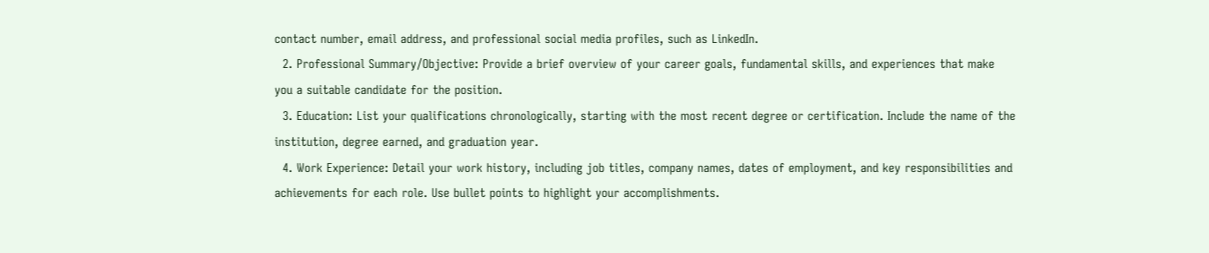contact number, email address, and professional social media profiles, such as LinkedIn.
  2. Professional Summary/Objective: Provide a brief overview of your career goals, fundamental skills, and experiences that make you a suitable candidate for the position.
  3. Education: List your qualifications chronologically, starting with the most recent degree or certification. Include the name of the institution, degree earned, and graduation year.
  4. Work Experience: Detail your work history, including job titles, company names, dates of employment, and key responsibilities and achievements for each role. Use bullet points to highlight your accomplishments.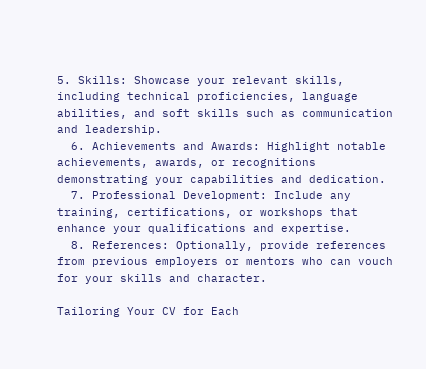5. Skills: Showcase your relevant skills, including technical proficiencies, language abilities, and soft skills such as communication and leadership.
  6. Achievements and Awards: Highlight notable achievements, awards, or recognitions demonstrating your capabilities and dedication.
  7. Professional Development: Include any training, certifications, or workshops that enhance your qualifications and expertise.
  8. References: Optionally, provide references from previous employers or mentors who can vouch for your skills and character.

Tailoring Your CV for Each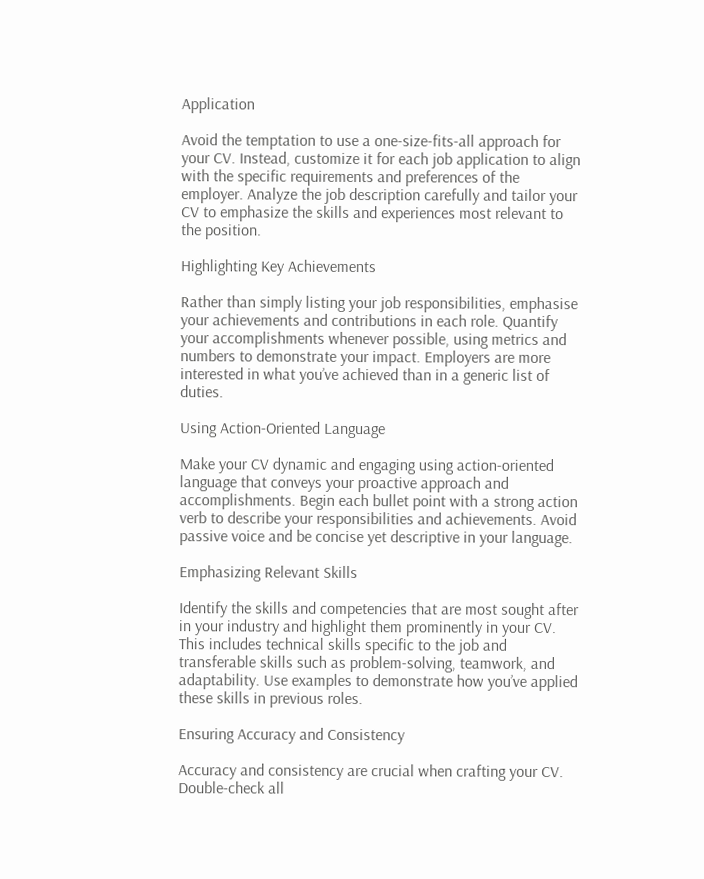Application

Avoid the temptation to use a one-size-fits-all approach for your CV. Instead, customize it for each job application to align with the specific requirements and preferences of the employer. Analyze the job description carefully and tailor your CV to emphasize the skills and experiences most relevant to the position.

Highlighting Key Achievements

Rather than simply listing your job responsibilities, emphasise your achievements and contributions in each role. Quantify your accomplishments whenever possible, using metrics and numbers to demonstrate your impact. Employers are more interested in what you’ve achieved than in a generic list of duties.

Using Action-Oriented Language

Make your CV dynamic and engaging using action-oriented language that conveys your proactive approach and accomplishments. Begin each bullet point with a strong action verb to describe your responsibilities and achievements. Avoid passive voice and be concise yet descriptive in your language.

Emphasizing Relevant Skills

Identify the skills and competencies that are most sought after in your industry and highlight them prominently in your CV. This includes technical skills specific to the job and transferable skills such as problem-solving, teamwork, and adaptability. Use examples to demonstrate how you’ve applied these skills in previous roles.

Ensuring Accuracy and Consistency

Accuracy and consistency are crucial when crafting your CV. Double-check all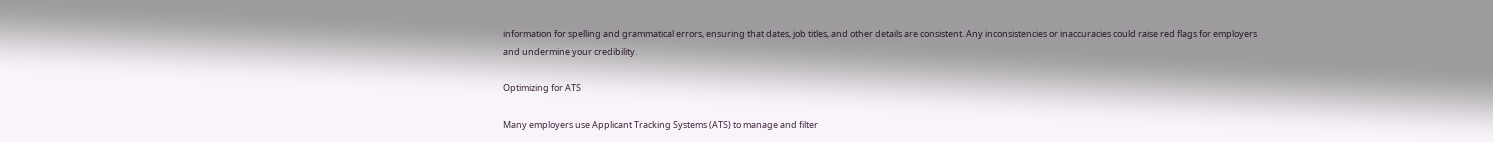information for spelling and grammatical errors, ensuring that dates, job titles, and other details are consistent. Any inconsistencies or inaccuracies could raise red flags for employers and undermine your credibility.

Optimizing for ATS

Many employers use Applicant Tracking Systems (ATS) to manage and filter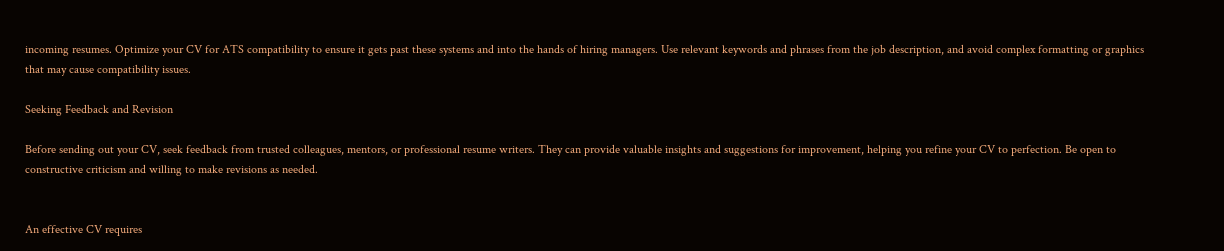incoming resumes. Optimize your CV for ATS compatibility to ensure it gets past these systems and into the hands of hiring managers. Use relevant keywords and phrases from the job description, and avoid complex formatting or graphics that may cause compatibility issues.

Seeking Feedback and Revision

Before sending out your CV, seek feedback from trusted colleagues, mentors, or professional resume writers. They can provide valuable insights and suggestions for improvement, helping you refine your CV to perfection. Be open to constructive criticism and willing to make revisions as needed.


An effective CV requires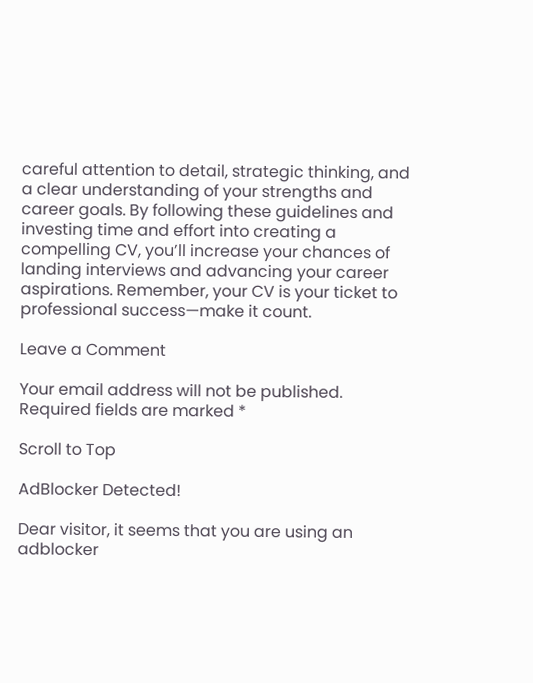careful attention to detail, strategic thinking, and a clear understanding of your strengths and career goals. By following these guidelines and investing time and effort into creating a compelling CV, you’ll increase your chances of landing interviews and advancing your career aspirations. Remember, your CV is your ticket to professional success—make it count.

Leave a Comment

Your email address will not be published. Required fields are marked *

Scroll to Top

AdBlocker Detected!

Dear visitor, it seems that you are using an adblocker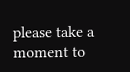please take a moment to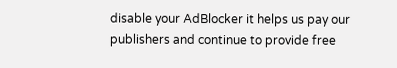disable your AdBlocker it helps us pay our publishers and continue to provide free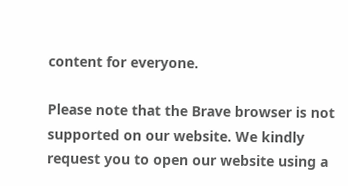content for everyone.

Please note that the Brave browser is not supported on our website. We kindly request you to open our website using a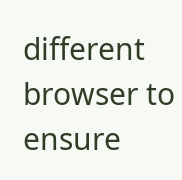different browser to ensure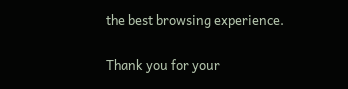the best browsing experience.

Thank you for your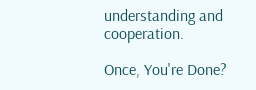understanding and cooperation.

Once, You're Done?